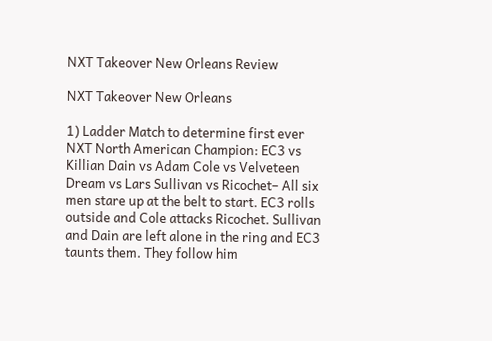NXT Takeover New Orleans Review

NXT Takeover New Orleans

1) Ladder Match to determine first ever NXT North American Champion: EC3 vs Killian Dain vs Adam Cole vs Velveteen Dream vs Lars Sullivan vs Ricochet– All six men stare up at the belt to start. EC3 rolls outside and Cole attacks Ricochet. Sullivan and Dain are left alone in the ring and EC3 taunts them. They follow him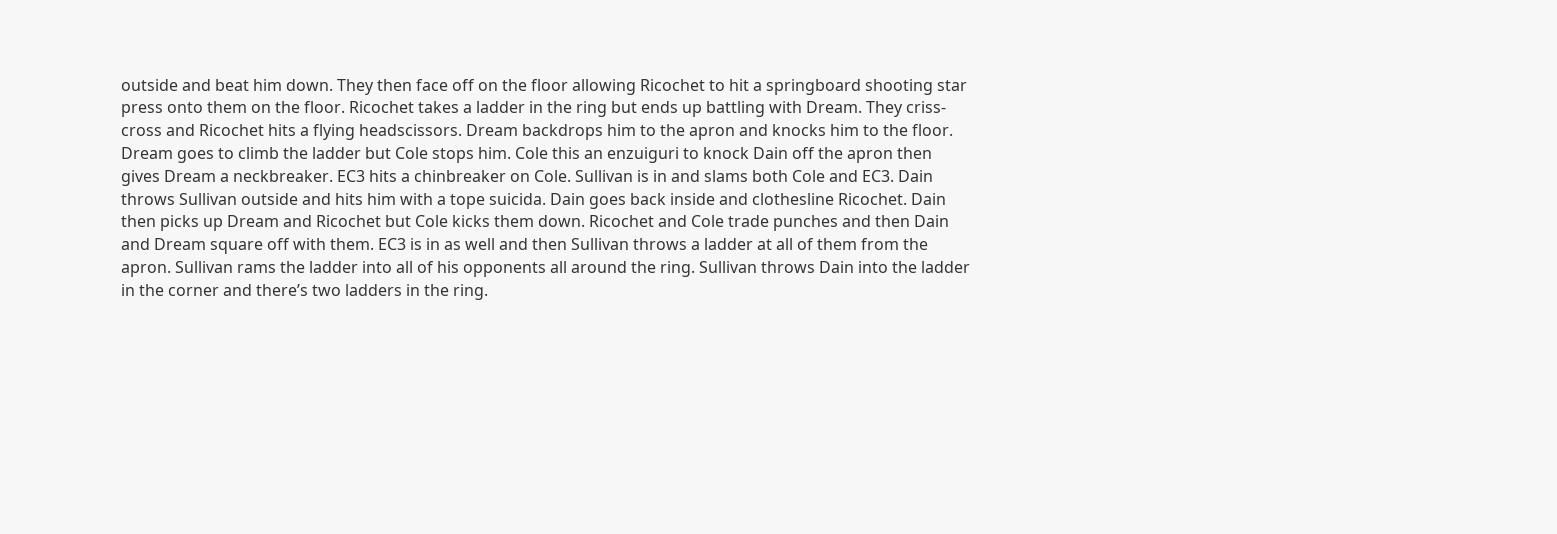outside and beat him down. They then face off on the floor allowing Ricochet to hit a springboard shooting star press onto them on the floor. Ricochet takes a ladder in the ring but ends up battling with Dream. They criss-cross and Ricochet hits a flying headscissors. Dream backdrops him to the apron and knocks him to the floor. Dream goes to climb the ladder but Cole stops him. Cole this an enzuiguri to knock Dain off the apron then gives Dream a neckbreaker. EC3 hits a chinbreaker on Cole. Sullivan is in and slams both Cole and EC3. Dain throws Sullivan outside and hits him with a tope suicida. Dain goes back inside and clothesline Ricochet. Dain then picks up Dream and Ricochet but Cole kicks them down. Ricochet and Cole trade punches and then Dain and Dream square off with them. EC3 is in as well and then Sullivan throws a ladder at all of them from the apron. Sullivan rams the ladder into all of his opponents all around the ring. Sullivan throws Dain into the ladder in the corner and there’s two ladders in the ring.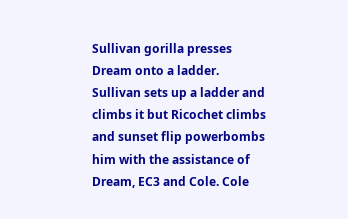Sullivan gorilla presses Dream onto a ladder. Sullivan sets up a ladder and climbs it but Ricochet climbs and sunset flip powerbombs him with the assistance of Dream, EC3 and Cole. Cole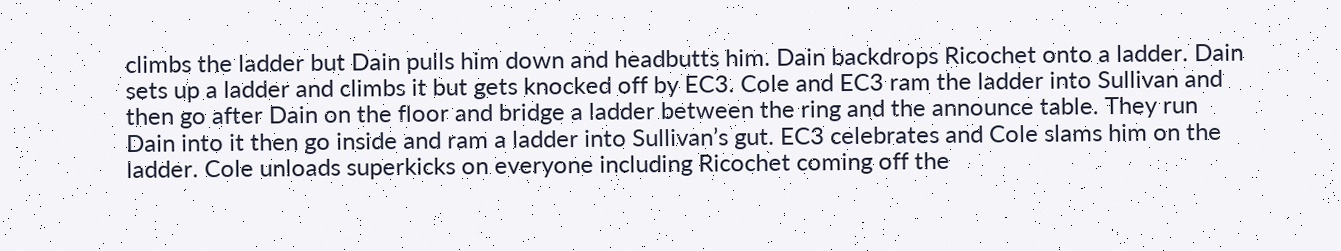climbs the ladder but Dain pulls him down and headbutts him. Dain backdrops Ricochet onto a ladder. Dain sets up a ladder and climbs it but gets knocked off by EC3. Cole and EC3 ram the ladder into Sullivan and then go after Dain on the floor and bridge a ladder between the ring and the announce table. They run Dain into it then go inside and ram a ladder into Sullivan’s gut. EC3 celebrates and Cole slams him on the ladder. Cole unloads superkicks on everyone including Ricochet coming off the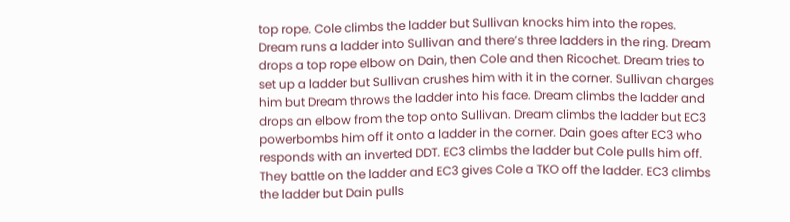top rope. Cole climbs the ladder but Sullivan knocks him into the ropes. Dream runs a ladder into Sullivan and there’s three ladders in the ring. Dream drops a top rope elbow on Dain, then Cole and then Ricochet. Dream tries to set up a ladder but Sullivan crushes him with it in the corner. Sullivan charges him but Dream throws the ladder into his face. Dream climbs the ladder and drops an elbow from the top onto Sullivan. Dream climbs the ladder but EC3 powerbombs him off it onto a ladder in the corner. Dain goes after EC3 who responds with an inverted DDT. EC3 climbs the ladder but Cole pulls him off. They battle on the ladder and EC3 gives Cole a TKO off the ladder. EC3 climbs the ladder but Dain pulls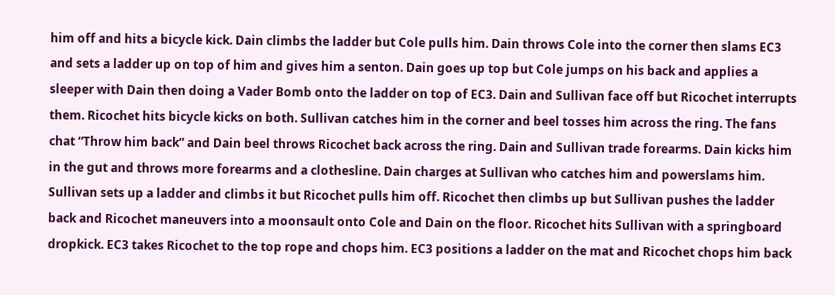him off and hits a bicycle kick. Dain climbs the ladder but Cole pulls him. Dain throws Cole into the corner then slams EC3 and sets a ladder up on top of him and gives him a senton. Dain goes up top but Cole jumps on his back and applies a sleeper with Dain then doing a Vader Bomb onto the ladder on top of EC3. Dain and Sullivan face off but Ricochet interrupts them. Ricochet hits bicycle kicks on both. Sullivan catches him in the corner and beel tosses him across the ring. The fans chat “Throw him back” and Dain beel throws Ricochet back across the ring. Dain and Sullivan trade forearms. Dain kicks him in the gut and throws more forearms and a clothesline. Dain charges at Sullivan who catches him and powerslams him. Sullivan sets up a ladder and climbs it but Ricochet pulls him off. Ricochet then climbs up but Sullivan pushes the ladder back and Ricochet maneuvers into a moonsault onto Cole and Dain on the floor. Ricochet hits Sullivan with a springboard dropkick. EC3 takes Ricochet to the top rope and chops him. EC3 positions a ladder on the mat and Ricochet chops him back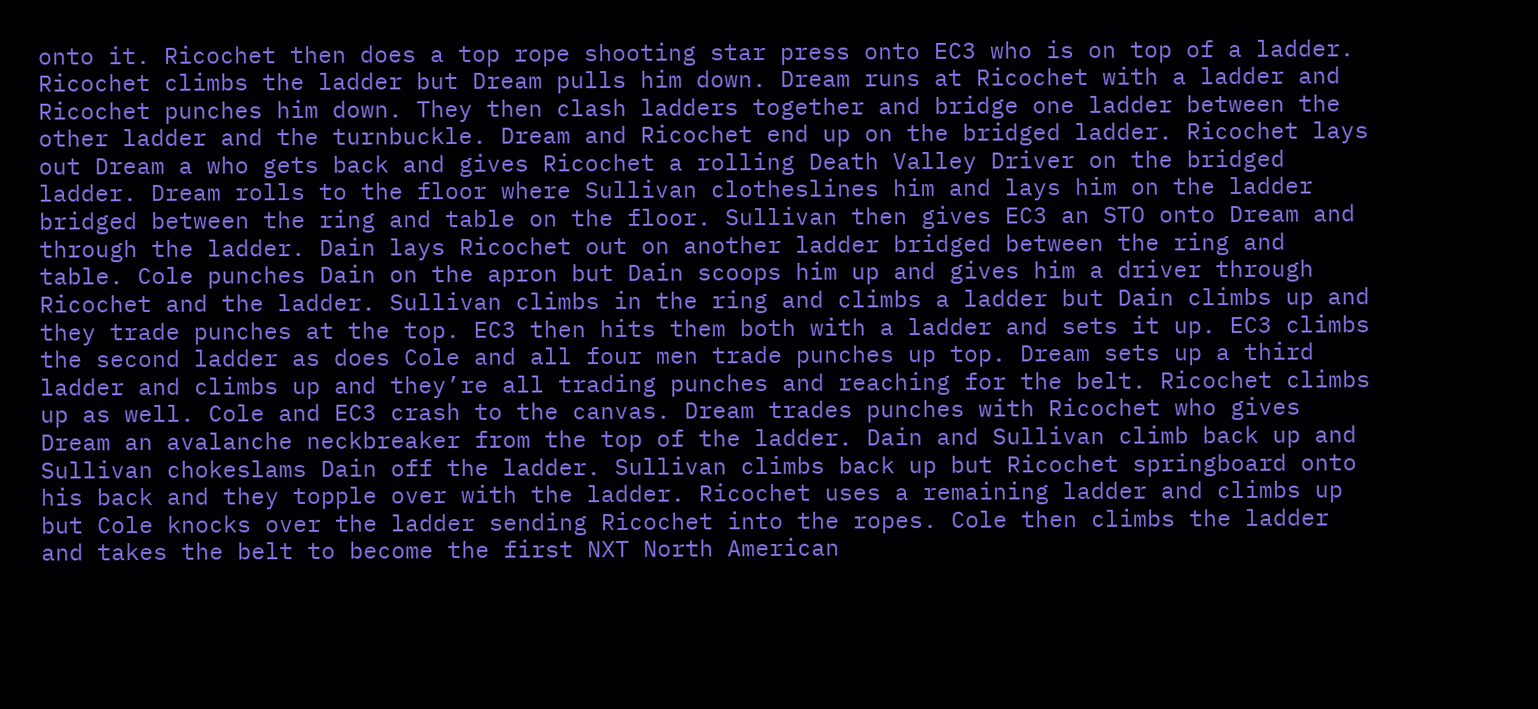onto it. Ricochet then does a top rope shooting star press onto EC3 who is on top of a ladder. Ricochet climbs the ladder but Dream pulls him down. Dream runs at Ricochet with a ladder and Ricochet punches him down. They then clash ladders together and bridge one ladder between the other ladder and the turnbuckle. Dream and Ricochet end up on the bridged ladder. Ricochet lays out Dream a who gets back and gives Ricochet a rolling Death Valley Driver on the bridged ladder. Dream rolls to the floor where Sullivan clotheslines him and lays him on the ladder bridged between the ring and table on the floor. Sullivan then gives EC3 an STO onto Dream and through the ladder. Dain lays Ricochet out on another ladder bridged between the ring and table. Cole punches Dain on the apron but Dain scoops him up and gives him a driver through Ricochet and the ladder. Sullivan climbs in the ring and climbs a ladder but Dain climbs up and they trade punches at the top. EC3 then hits them both with a ladder and sets it up. EC3 climbs the second ladder as does Cole and all four men trade punches up top. Dream sets up a third ladder and climbs up and they’re all trading punches and reaching for the belt. Ricochet climbs up as well. Cole and EC3 crash to the canvas. Dream trades punches with Ricochet who gives Dream an avalanche neckbreaker from the top of the ladder. Dain and Sullivan climb back up and Sullivan chokeslams Dain off the ladder. Sullivan climbs back up but Ricochet springboard onto his back and they topple over with the ladder. Ricochet uses a remaining ladder and climbs up but Cole knocks over the ladder sending Ricochet into the ropes. Cole then climbs the ladder and takes the belt to become the first NXT North American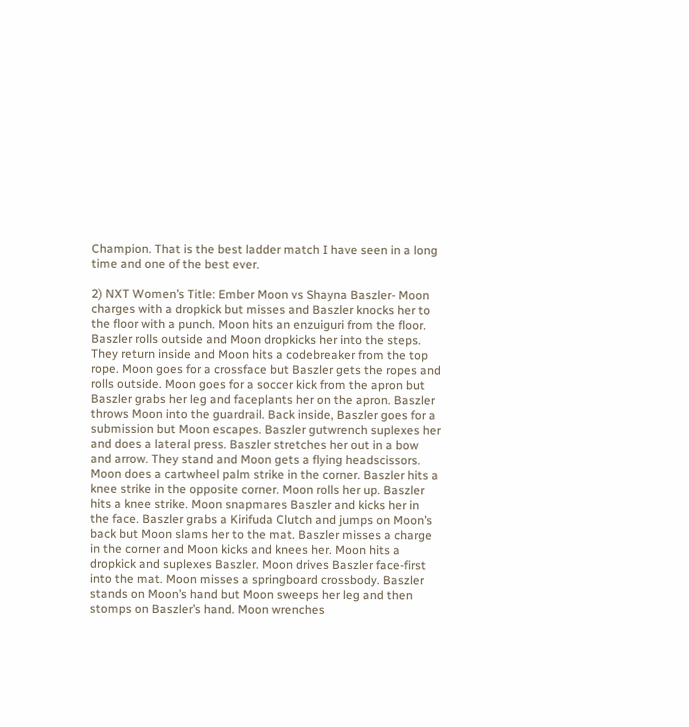Champion. That is the best ladder match I have seen in a long time and one of the best ever.

2) NXT Women’s Title: Ember Moon vs Shayna Baszler- Moon charges with a dropkick but misses and Baszler knocks her to the floor with a punch. Moon hits an enzuiguri from the floor. Baszler rolls outside and Moon dropkicks her into the steps. They return inside and Moon hits a codebreaker from the top rope. Moon goes for a crossface but Baszler gets the ropes and rolls outside. Moon goes for a soccer kick from the apron but Baszler grabs her leg and faceplants her on the apron. Baszler throws Moon into the guardrail. Back inside, Baszler goes for a submission but Moon escapes. Baszler gutwrench suplexes her and does a lateral press. Baszler stretches her out in a bow and arrow. They stand and Moon gets a flying headscissors. Moon does a cartwheel palm strike in the corner. Baszler hits a knee strike in the opposite corner. Moon rolls her up. Baszler hits a knee strike. Moon snapmares Baszler and kicks her in the face. Baszler grabs a Kirifuda Clutch and jumps on Moon’s back but Moon slams her to the mat. Baszler misses a charge in the corner and Moon kicks and knees her. Moon hits a dropkick and suplexes Baszler. Moon drives Baszler face-first into the mat. Moon misses a springboard crossbody. Baszler stands on Moon’s hand but Moon sweeps her leg and then stomps on Baszler’s hand. Moon wrenches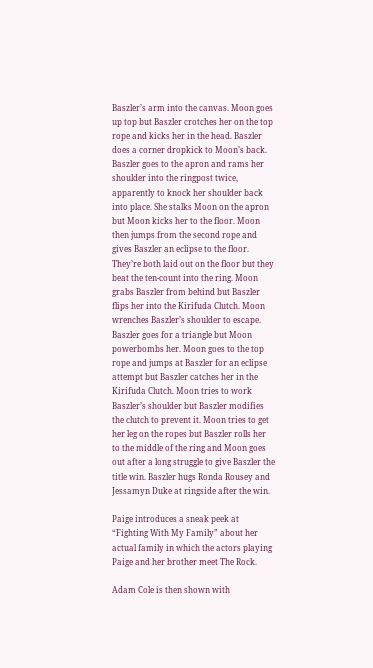Baszler’s arm into the canvas. Moon goes up top but Baszler crotches her on the top rope and kicks her in the head. Baszler does a corner dropkick to Moon’s back. Baszler goes to the apron and rams her shoulder into the ringpost twice, apparently to knock her shoulder back into place. She stalks Moon on the apron but Moon kicks her to the floor. Moon then jumps from the second rope and gives Baszler an eclipse to the floor. They’re both laid out on the floor but they beat the ten-count into the ring. Moon grabs Baszler from behind but Baszler flips her into the Kirifuda Clutch. Moon wrenches Baszler’s shoulder to escape.  Baszler goes for a triangle but Moon powerbombs her. Moon goes to the top rope and jumps at Baszler for an eclipse attempt but Baszler catches her in the Kirifuda Clutch. Moon tries to work Baszler’s shoulder but Baszler modifies the clutch to prevent it. Moon tries to get her leg on the ropes but Baszler rolls her to the middle of the ring and Moon goes out after a long struggle to give Baszler the title win. Baszler hugs Ronda Rousey and Jessamyn Duke at ringside after the win.

Paige introduces a sneak peek at “Fighting With My Family” about her actual family in which the actors playing Paige and her brother meet The Rock.

Adam Cole is then shown with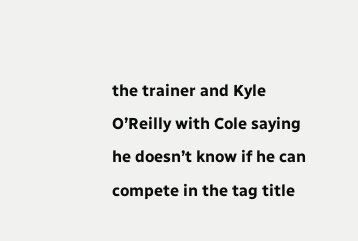the trainer and Kyle O’Reilly with Cole saying he doesn’t know if he can compete in the tag title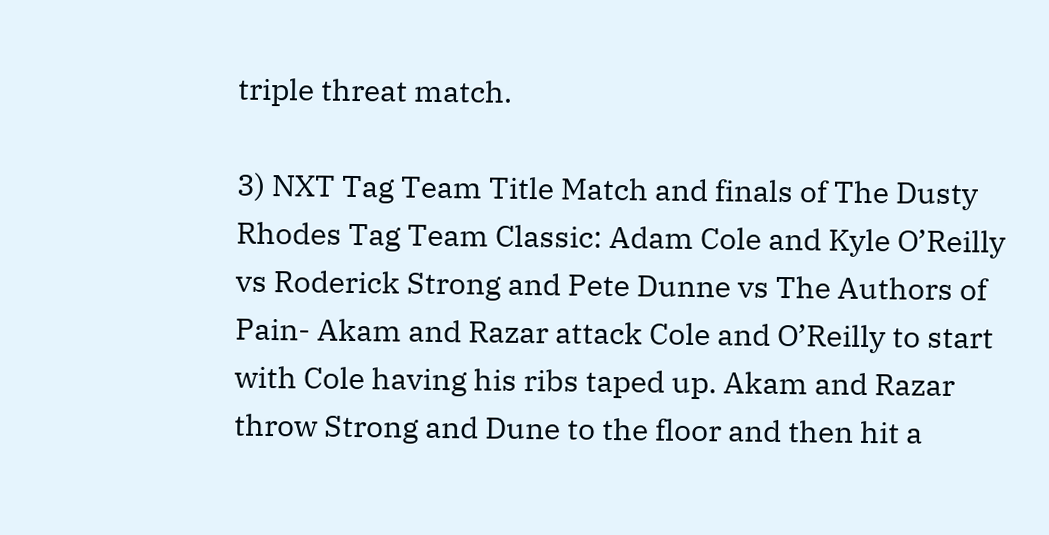triple threat match.

3) NXT Tag Team Title Match and finals of The Dusty Rhodes Tag Team Classic: Adam Cole and Kyle O’Reilly vs Roderick Strong and Pete Dunne vs The Authors of Pain- Akam and Razar attack Cole and O’Reilly to start with Cole having his ribs taped up. Akam and Razar throw Strong and Dune to the floor and then hit a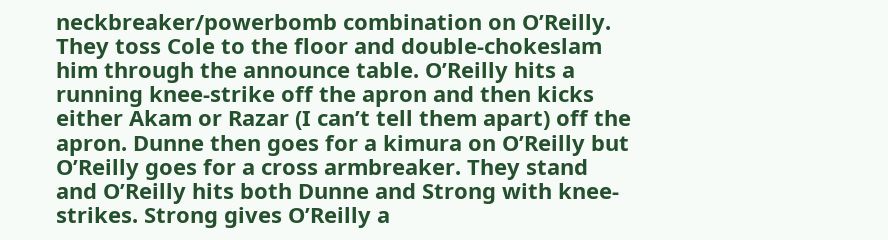neckbreaker/powerbomb combination on O’Reilly. They toss Cole to the floor and double-chokeslam him through the announce table. O’Reilly hits a running knee-strike off the apron and then kicks either Akam or Razar (I can’t tell them apart) off the apron. Dunne then goes for a kimura on O’Reilly but O’Reilly goes for a cross armbreaker. They stand and O’Reilly hits both Dunne and Strong with knee-strikes. Strong gives O’Reilly a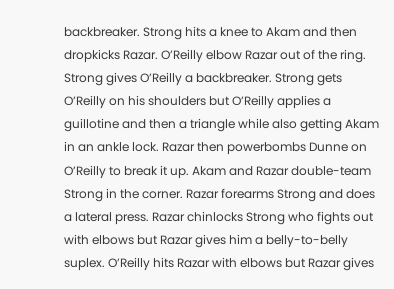backbreaker. Strong hits a knee to Akam and then dropkicks Razar. O’Reilly elbow Razar out of the ring. Strong gives O’Reilly a backbreaker. Strong gets O’Reilly on his shoulders but O’Reilly applies a guillotine and then a triangle while also getting Akam in an ankle lock. Razar then powerbombs Dunne on O’Reilly to break it up. Akam and Razar double-team Strong in the corner. Razar forearms Strong and does a lateral press. Razar chinlocks Strong who fights out with elbows but Razar gives him a belly-to-belly suplex. O’Reilly hits Razar with elbows but Razar gives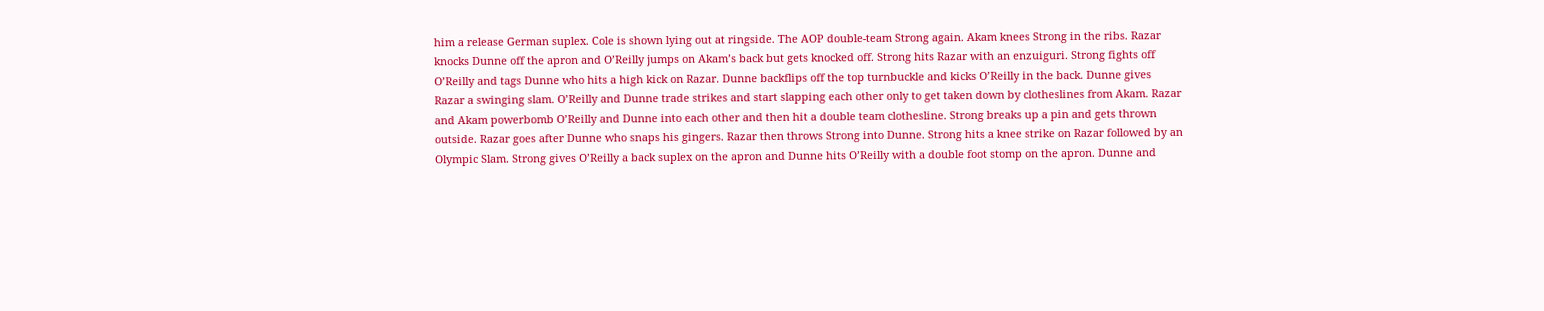him a release German suplex. Cole is shown lying out at ringside. The AOP double-team Strong again. Akam knees Strong in the ribs. Razar knocks Dunne off the apron and O’Reilly jumps on Akam’s back but gets knocked off. Strong hits Razar with an enzuiguri. Strong fights off O’Reilly and tags Dunne who hits a high kick on Razar. Dunne backflips off the top turnbuckle and kicks O’Reilly in the back. Dunne gives Razar a swinging slam. O’Reilly and Dunne trade strikes and start slapping each other only to get taken down by clotheslines from Akam. Razar and Akam powerbomb O’Reilly and Dunne into each other and then hit a double team clothesline. Strong breaks up a pin and gets thrown outside. Razar goes after Dunne who snaps his gingers. Razar then throws Strong into Dunne. Strong hits a knee strike on Razar followed by an Olympic Slam. Strong gives O’Reilly a back suplex on the apron and Dunne hits O’Reilly with a double foot stomp on the apron. Dunne and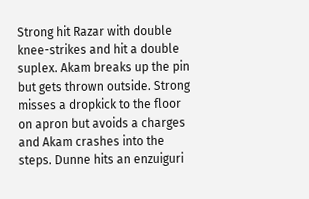Strong hit Razar with double knee-strikes and hit a double suplex. Akam breaks up the pin but gets thrown outside. Strong misses a dropkick to the floor on apron but avoids a charges and Akam crashes into the steps. Dunne hits an enzuiguri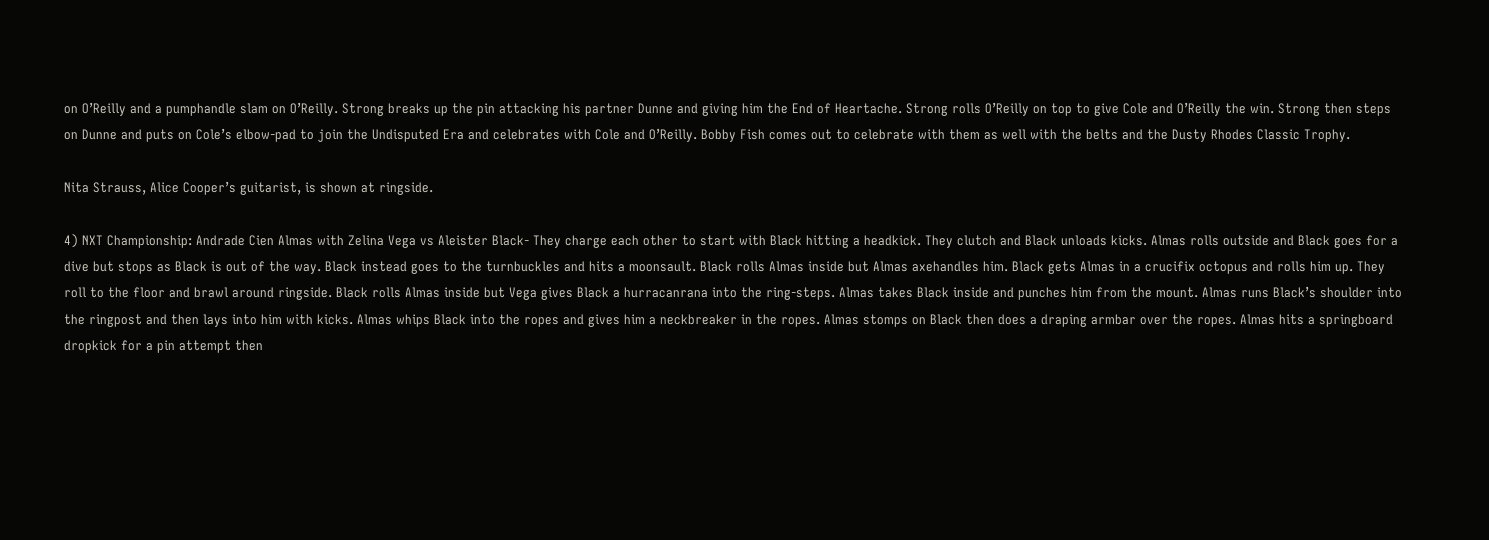on O’Reilly and a pumphandle slam on O’Reilly. Strong breaks up the pin attacking his partner Dunne and giving him the End of Heartache. Strong rolls O’Reilly on top to give Cole and O’Reilly the win. Strong then steps on Dunne and puts on Cole’s elbow-pad to join the Undisputed Era and celebrates with Cole and O’Reilly. Bobby Fish comes out to celebrate with them as well with the belts and the Dusty Rhodes Classic Trophy.

Nita Strauss, Alice Cooper’s guitarist, is shown at ringside.

4) NXT Championship: Andrade Cien Almas with Zelina Vega vs Aleister Black- They charge each other to start with Black hitting a headkick. They clutch and Black unloads kicks. Almas rolls outside and Black goes for a dive but stops as Black is out of the way. Black instead goes to the turnbuckles and hits a moonsault. Black rolls Almas inside but Almas axehandles him. Black gets Almas in a crucifix octopus and rolls him up. They roll to the floor and brawl around ringside. Black rolls Almas inside but Vega gives Black a hurracanrana into the ring-steps. Almas takes Black inside and punches him from the mount. Almas runs Black’s shoulder into the ringpost and then lays into him with kicks. Almas whips Black into the ropes and gives him a neckbreaker in the ropes. Almas stomps on Black then does a draping armbar over the ropes. Almas hits a springboard dropkick for a pin attempt then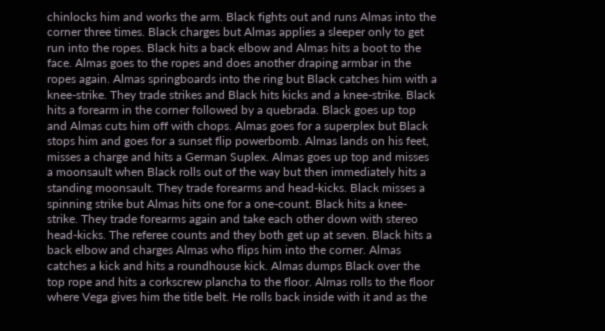chinlocks him and works the arm. Black fights out and runs Almas into the corner three times. Black charges but Almas applies a sleeper only to get run into the ropes. Black hits a back elbow and Almas hits a boot to the face. Almas goes to the ropes and does another draping armbar in the ropes again. Almas springboards into the ring but Black catches him with a knee-strike. They trade strikes and Black hits kicks and a knee-strike. Black hits a forearm in the corner followed by a quebrada. Black goes up top and Almas cuts him off with chops. Almas goes for a superplex but Black stops him and goes for a sunset flip powerbomb. Almas lands on his feet, misses a charge and hits a German Suplex. Almas goes up top and misses a moonsault when Black rolls out of the way but then immediately hits a standing moonsault. They trade forearms and head-kicks. Black misses a spinning strike but Almas hits one for a one-count. Black hits a knee-strike. They trade forearms again and take each other down with stereo head-kicks. The referee counts and they both get up at seven. Black hits a back elbow and charges Almas who flips him into the corner. Almas catches a kick and hits a roundhouse kick. Almas dumps Black over the top rope and hits a corkscrew plancha to the floor. Almas rolls to the floor where Vega gives him the title belt. He rolls back inside with it and as the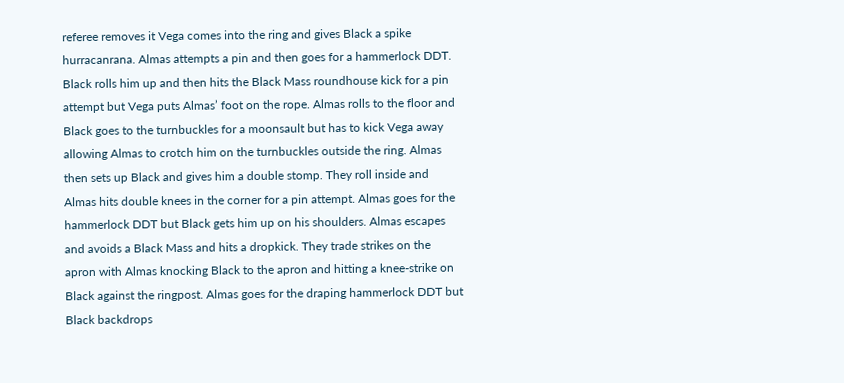referee removes it Vega comes into the ring and gives Black a spike hurracanrana. Almas attempts a pin and then goes for a hammerlock DDT. Black rolls him up and then hits the Black Mass roundhouse kick for a pin attempt but Vega puts Almas’ foot on the rope. Almas rolls to the floor and Black goes to the turnbuckles for a moonsault but has to kick Vega away allowing Almas to crotch him on the turnbuckles outside the ring. Almas then sets up Black and gives him a double stomp. They roll inside and Almas hits double knees in the corner for a pin attempt. Almas goes for the hammerlock DDT but Black gets him up on his shoulders. Almas escapes and avoids a Black Mass and hits a dropkick. They trade strikes on the apron with Almas knocking Black to the apron and hitting a knee-strike on Black against the ringpost. Almas goes for the draping hammerlock DDT but Black backdrops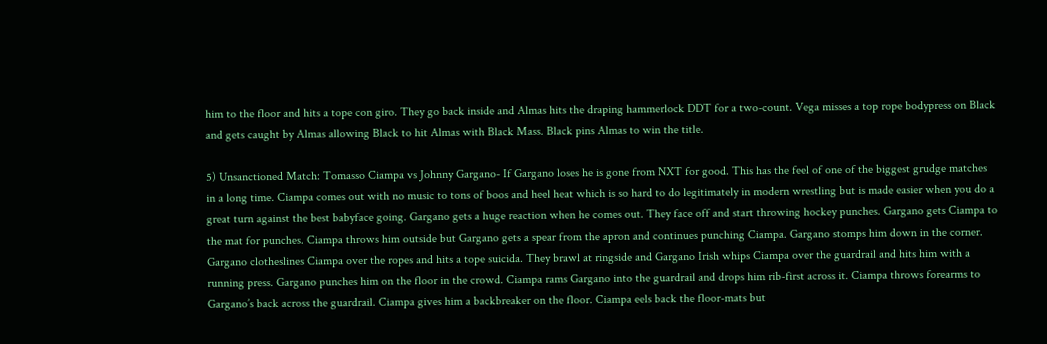him to the floor and hits a tope con giro. They go back inside and Almas hits the draping hammerlock DDT for a two-count. Vega misses a top rope bodypress on Black and gets caught by Almas allowing Black to hit Almas with Black Mass. Black pins Almas to win the title.

5) Unsanctioned Match: Tomasso Ciampa vs Johnny Gargano- If Gargano loses he is gone from NXT for good. This has the feel of one of the biggest grudge matches in a long time. Ciampa comes out with no music to tons of boos and heel heat which is so hard to do legitimately in modern wrestling but is made easier when you do a great turn against the best babyface going. Gargano gets a huge reaction when he comes out. They face off and start throwing hockey punches. Gargano gets Ciampa to the mat for punches. Ciampa throws him outside but Gargano gets a spear from the apron and continues punching Ciampa. Gargano stomps him down in the corner. Gargano clotheslines Ciampa over the ropes and hits a tope suicida. They brawl at ringside and Gargano Irish whips Ciampa over the guardrail and hits him with a running press. Gargano punches him on the floor in the crowd. Ciampa rams Gargano into the guardrail and drops him rib-first across it. Ciampa throws forearms to Gargano’s back across the guardrail. Ciampa gives him a backbreaker on the floor. Ciampa eels back the floor-mats but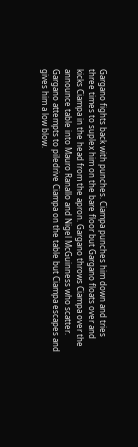Gargano fights back with punches. Ciampa punches him down and tries three times to suplex him on the bare floor but Gargano floats over and kicks Ciampa in the head from the apron. Gargano throws Ciampa over the announce table into Mauro Ranallo and Nigel McGuinness who scatter. Gargano attempts to piledrive Ciampa on the table but Ciampa escapes and gives him a low blow.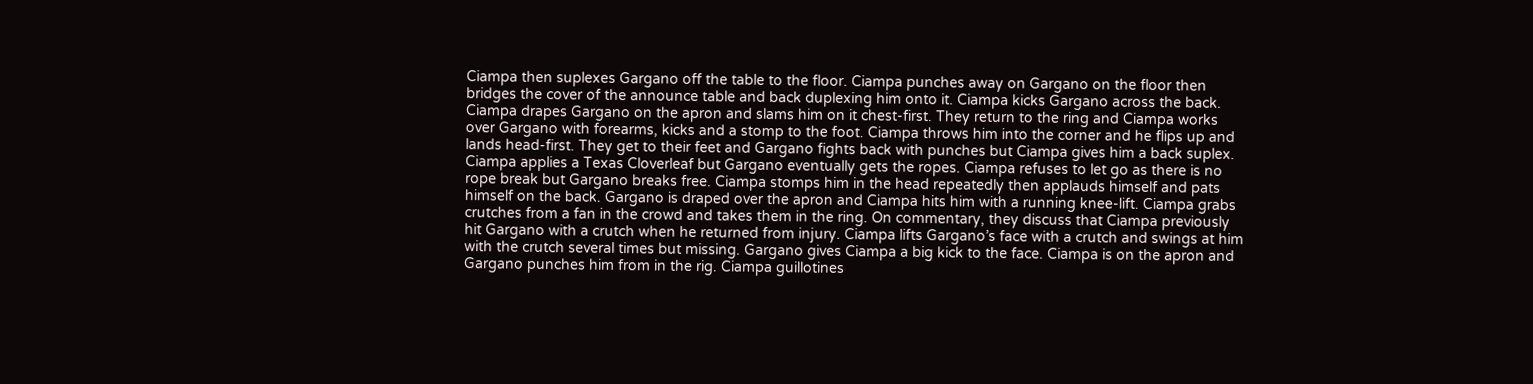Ciampa then suplexes Gargano off the table to the floor. Ciampa punches away on Gargano on the floor then bridges the cover of the announce table and back duplexing him onto it. Ciampa kicks Gargano across the back. Ciampa drapes Gargano on the apron and slams him on it chest-first. They return to the ring and Ciampa works over Gargano with forearms, kicks and a stomp to the foot. Ciampa throws him into the corner and he flips up and lands head-first. They get to their feet and Gargano fights back with punches but Ciampa gives him a back suplex. Ciampa applies a Texas Cloverleaf but Gargano eventually gets the ropes. Ciampa refuses to let go as there is no rope break but Gargano breaks free. Ciampa stomps him in the head repeatedly then applauds himself and pats himself on the back. Gargano is draped over the apron and Ciampa hits him with a running knee-lift. Ciampa grabs crutches from a fan in the crowd and takes them in the ring. On commentary, they discuss that Ciampa previously hit Gargano with a crutch when he returned from injury. Ciampa lifts Gargano’s face with a crutch and swings at him with the crutch several times but missing. Gargano gives Ciampa a big kick to the face. Ciampa is on the apron and Gargano punches him from in the rig. Ciampa guillotines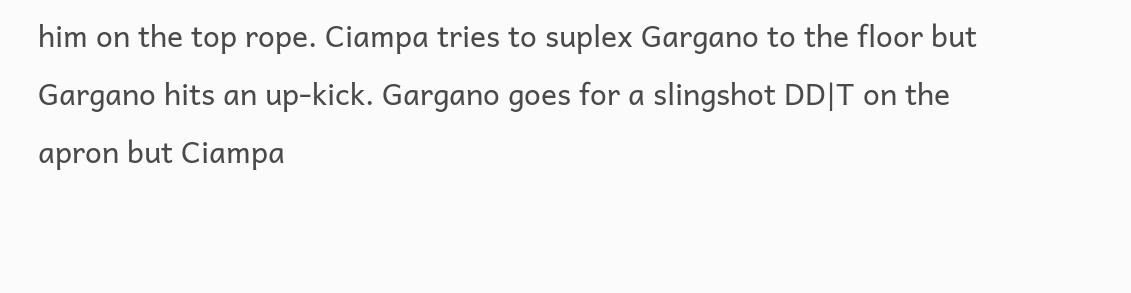him on the top rope. Ciampa tries to suplex Gargano to the floor but Gargano hits an up-kick. Gargano goes for a slingshot DD|T on the apron but Ciampa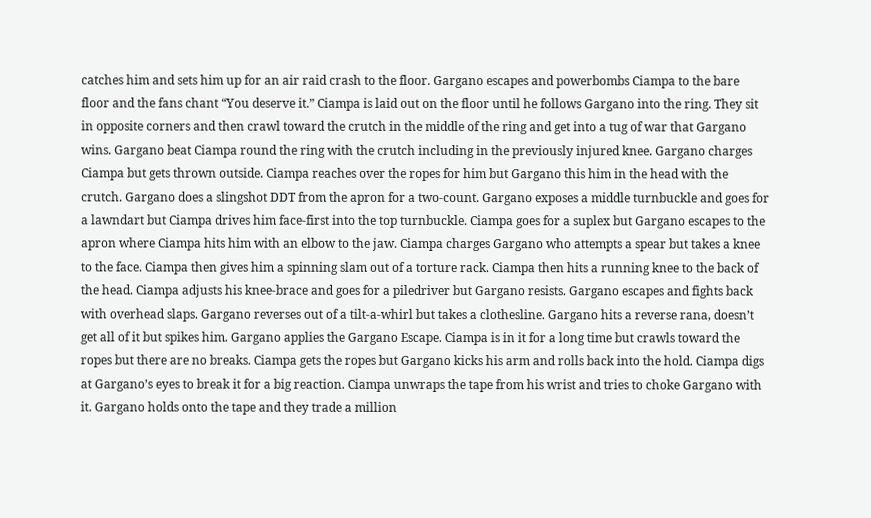catches him and sets him up for an air raid crash to the floor. Gargano escapes and powerbombs Ciampa to the bare floor and the fans chant “You deserve it.” Ciampa is laid out on the floor until he follows Gargano into the ring. They sit in opposite corners and then crawl toward the crutch in the middle of the ring and get into a tug of war that Gargano wins. Gargano beat Ciampa round the ring with the crutch including in the previously injured knee. Gargano charges Ciampa but gets thrown outside. Ciampa reaches over the ropes for him but Gargano this him in the head with the crutch. Gargano does a slingshot DDT from the apron for a two-count. Gargano exposes a middle turnbuckle and goes for a lawndart but Ciampa drives him face-first into the top turnbuckle. Ciampa goes for a suplex but Gargano escapes to the apron where Ciampa hits him with an elbow to the jaw. Ciampa charges Gargano who attempts a spear but takes a knee to the face. Ciampa then gives him a spinning slam out of a torture rack. Ciampa then hits a running knee to the back of the head. Ciampa adjusts his knee-brace and goes for a piledriver but Gargano resists. Gargano escapes and fights back with overhead slaps. Gargano reverses out of a tilt-a-whirl but takes a clothesline. Gargano hits a reverse rana, doesn’t get all of it but spikes him. Gargano applies the Gargano Escape. Ciampa is in it for a long time but crawls toward the ropes but there are no breaks. Ciampa gets the ropes but Gargano kicks his arm and rolls back into the hold. Ciampa digs at Gargano’s eyes to break it for a big reaction. Ciampa unwraps the tape from his wrist and tries to choke Gargano with it. Gargano holds onto the tape and they trade a million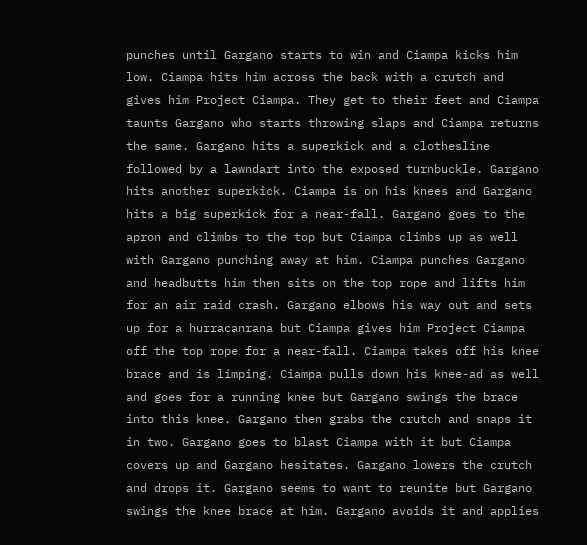punches until Gargano starts to win and Ciampa kicks him low. Ciampa hits him across the back with a crutch and gives him Project Ciampa. They get to their feet and Ciampa taunts Gargano who starts throwing slaps and Ciampa returns the same. Gargano hits a superkick and a clothesline followed by a lawndart into the exposed turnbuckle. Gargano hits another superkick. Ciampa is on his knees and Gargano hits a big superkick for a near-fall. Gargano goes to the apron and climbs to the top but Ciampa climbs up as well with Gargano punching away at him. Ciampa punches Gargano and headbutts him then sits on the top rope and lifts him for an air raid crash. Gargano elbows his way out and sets up for a hurracanrana but Ciampa gives him Project Ciampa off the top rope for a near-fall. Ciampa takes off his knee brace and is limping. Ciampa pulls down his knee-ad as well and goes for a running knee but Gargano swings the brace into this knee. Gargano then grabs the crutch and snaps it in two. Gargano goes to blast Ciampa with it but Ciampa covers up and Gargano hesitates. Gargano lowers the crutch and drops it. Gargano seems to want to reunite but Gargano swings the knee brace at him. Gargano avoids it and applies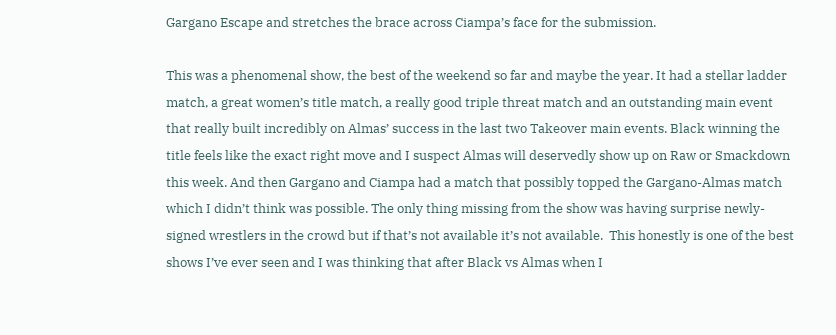Gargano Escape and stretches the brace across Ciampa’s face for the submission.

This was a phenomenal show, the best of the weekend so far and maybe the year. It had a stellar ladder match, a great women’s title match, a really good triple threat match and an outstanding main event that really built incredibly on Almas’ success in the last two Takeover main events. Black winning the title feels like the exact right move and I suspect Almas will deservedly show up on Raw or Smackdown this week. And then Gargano and Ciampa had a match that possibly topped the Gargano-Almas match which I didn’t think was possible. The only thing missing from the show was having surprise newly-signed wrestlers in the crowd but if that’s not available it’s not available.  This honestly is one of the best shows I’ve ever seen and I was thinking that after Black vs Almas when I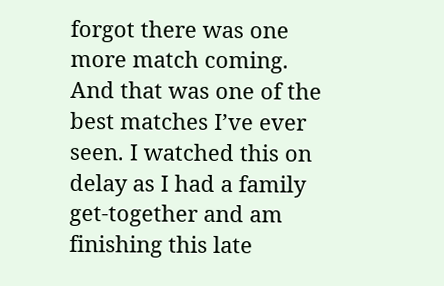forgot there was one more match coming. And that was one of the best matches I’ve ever seen. I watched this on delay as I had a family get-together and am finishing this late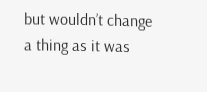but wouldn’t change a thing as it was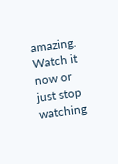amazing. Watch it now or just stop watching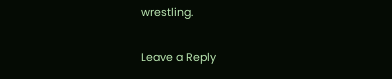wrestling.

Leave a Reply